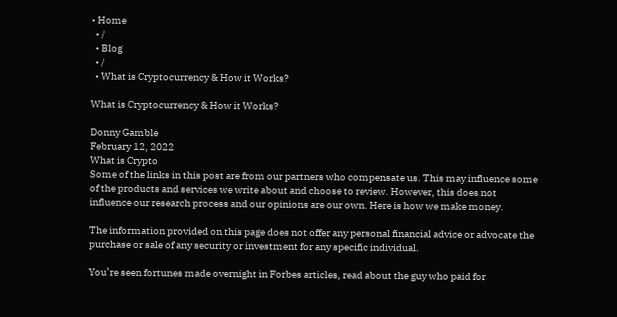• Home
  • /
  • Blog
  • /
  • What is Cryptocurrency & How it Works?

What is Cryptocurrency & How it Works?

Donny Gamble
February 12, 2022
What is Crypto
Some of the links in this post are from our partners who compensate us. This may influence some of the products and services we write about and choose to review. However, this does not influence our research process and our opinions are our own. Here is how we make money.

The information provided on this page does not offer any personal financial advice or advocate the purchase or sale of any security or investment for any specific individual.

You’re seen fortunes made overnight in Forbes articles, read about the guy who paid for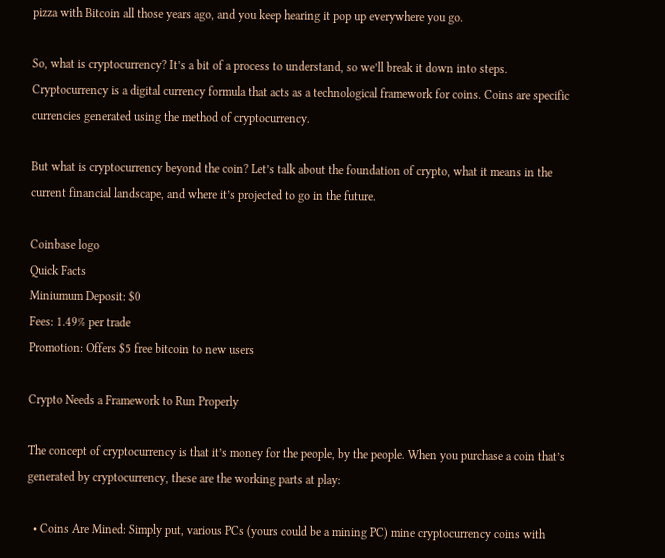pizza with Bitcoin all those years ago, and you keep hearing it pop up everywhere you go.

So, what is cryptocurrency? It’s a bit of a process to understand, so we’ll break it down into steps. Cryptocurrency is a digital currency formula that acts as a technological framework for coins. Coins are specific currencies generated using the method of cryptocurrency.

But what is cryptocurrency beyond the coin? Let’s talk about the foundation of crypto, what it means in the current financial landscape, and where it’s projected to go in the future.

Coinbase logo
Quick Facts
Miniumum Deposit: $0
Fees: 1.49% per trade
Promotion: Offers $5 free bitcoin to new users

Crypto Needs a Framework to Run Properly

The concept of cryptocurrency is that it’s money for the people, by the people. When you purchase a coin that’s generated by cryptocurrency, these are the working parts at play:

  • Coins Are Mined: Simply put, various PCs (yours could be a mining PC) mine cryptocurrency coins with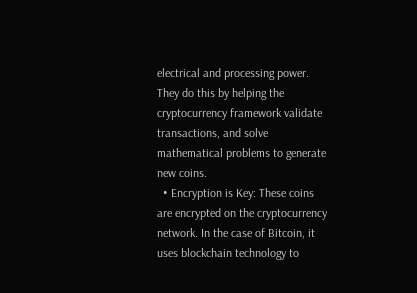electrical and processing power. They do this by helping the cryptocurrency framework validate transactions, and solve mathematical problems to generate new coins.
  • Encryption is Key: These coins are encrypted on the cryptocurrency network. In the case of Bitcoin, it uses blockchain technology to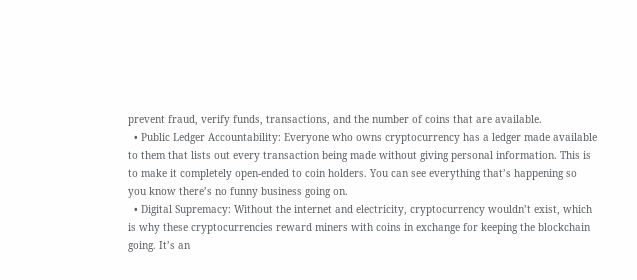prevent fraud, verify funds, transactions, and the number of coins that are available.
  • Public Ledger Accountability: Everyone who owns cryptocurrency has a ledger made available to them that lists out every transaction being made without giving personal information. This is to make it completely open-ended to coin holders. You can see everything that’s happening so you know there’s no funny business going on.
  • Digital Supremacy: Without the internet and electricity, cryptocurrency wouldn’t exist, which is why these cryptocurrencies reward miners with coins in exchange for keeping the blockchain going. It’s an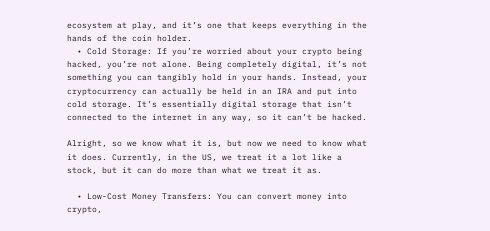ecosystem at play, and it’s one that keeps everything in the hands of the coin holder.
  • Cold Storage: If you’re worried about your crypto being hacked, you’re not alone. Being completely digital, it’s not something you can tangibly hold in your hands. Instead, your cryptocurrency can actually be held in an IRA and put into cold storage. It’s essentially digital storage that isn’t connected to the internet in any way, so it can’t be hacked.

Alright, so we know what it is, but now we need to know what it does. Currently, in the US, we treat it a lot like a stock, but it can do more than what we treat it as.

  • Low-Cost Money Transfers: You can convert money into crypto,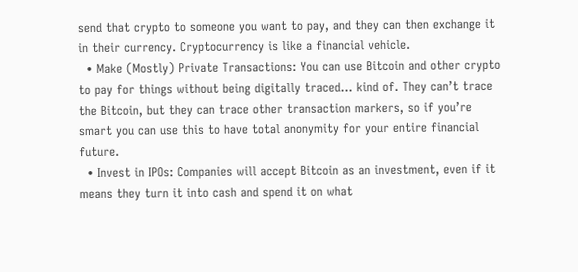send that crypto to someone you want to pay, and they can then exchange it in their currency. Cryptocurrency is like a financial vehicle.
  • Make (Mostly) Private Transactions: You can use Bitcoin and other crypto to pay for things without being digitally traced… kind of. They can’t trace the Bitcoin, but they can trace other transaction markers, so if you’re smart you can use this to have total anonymity for your entire financial future.
  • Invest in IPOs: Companies will accept Bitcoin as an investment, even if it means they turn it into cash and spend it on what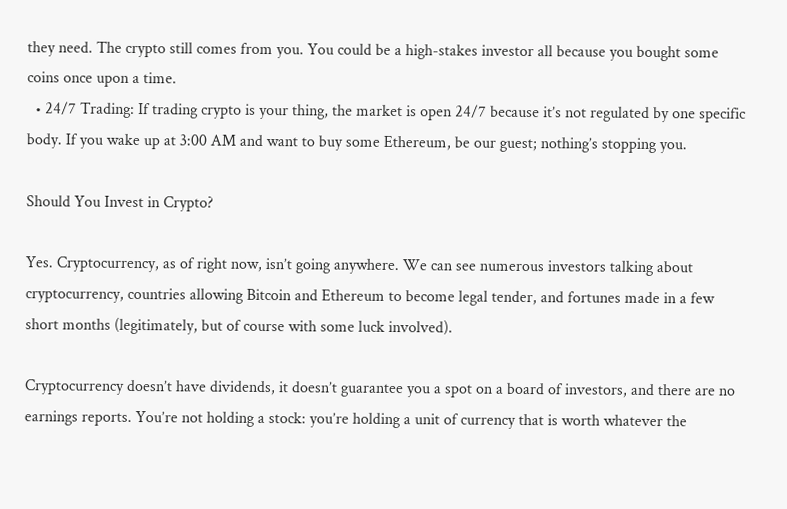they need. The crypto still comes from you. You could be a high-stakes investor all because you bought some coins once upon a time.
  • 24/7 Trading: If trading crypto is your thing, the market is open 24/7 because it’s not regulated by one specific body. If you wake up at 3:00 AM and want to buy some Ethereum, be our guest; nothing’s stopping you.

Should You Invest in Crypto?

Yes. Cryptocurrency, as of right now, isn’t going anywhere. We can see numerous investors talking about cryptocurrency, countries allowing Bitcoin and Ethereum to become legal tender, and fortunes made in a few short months (legitimately, but of course with some luck involved).

Cryptocurrency doesn’t have dividends, it doesn’t guarantee you a spot on a board of investors, and there are no earnings reports. You’re not holding a stock: you’re holding a unit of currency that is worth whatever the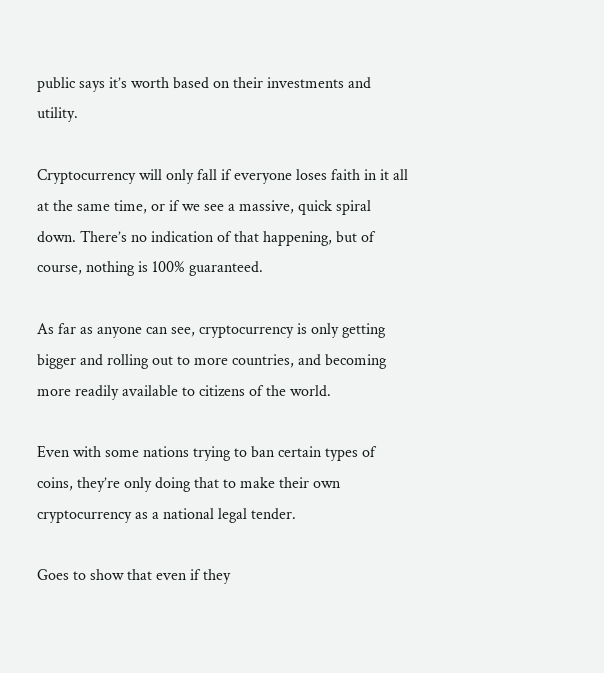public says it’s worth based on their investments and utility.

Cryptocurrency will only fall if everyone loses faith in it all at the same time, or if we see a massive, quick spiral down. There’s no indication of that happening, but of course, nothing is 100% guaranteed.

As far as anyone can see, cryptocurrency is only getting bigger and rolling out to more countries, and becoming more readily available to citizens of the world.

Even with some nations trying to ban certain types of coins, they’re only doing that to make their own cryptocurrency as a national legal tender.

Goes to show that even if they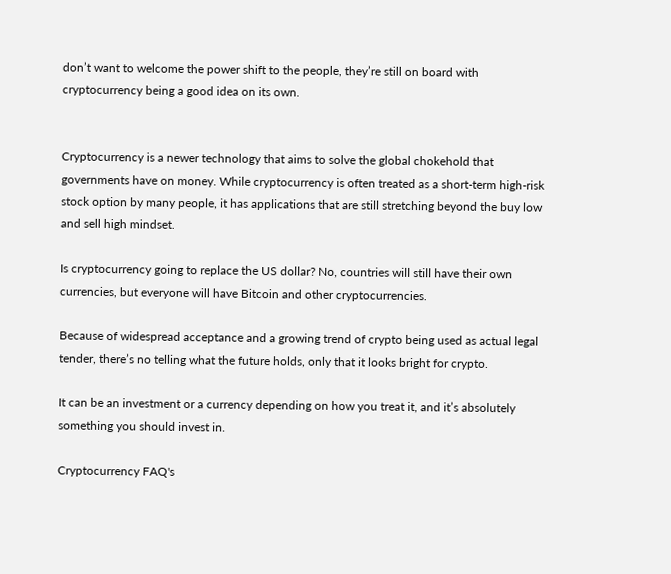don’t want to welcome the power shift to the people, they’re still on board with cryptocurrency being a good idea on its own.


Cryptocurrency is a newer technology that aims to solve the global chokehold that governments have on money. While cryptocurrency is often treated as a short-term high-risk stock option by many people, it has applications that are still stretching beyond the buy low and sell high mindset.

Is cryptocurrency going to replace the US dollar? No, countries will still have their own currencies, but everyone will have Bitcoin and other cryptocurrencies.

Because of widespread acceptance and a growing trend of crypto being used as actual legal tender, there’s no telling what the future holds, only that it looks bright for crypto.

It can be an investment or a currency depending on how you treat it, and it’s absolutely something you should invest in.

Cryptocurrency FAQ's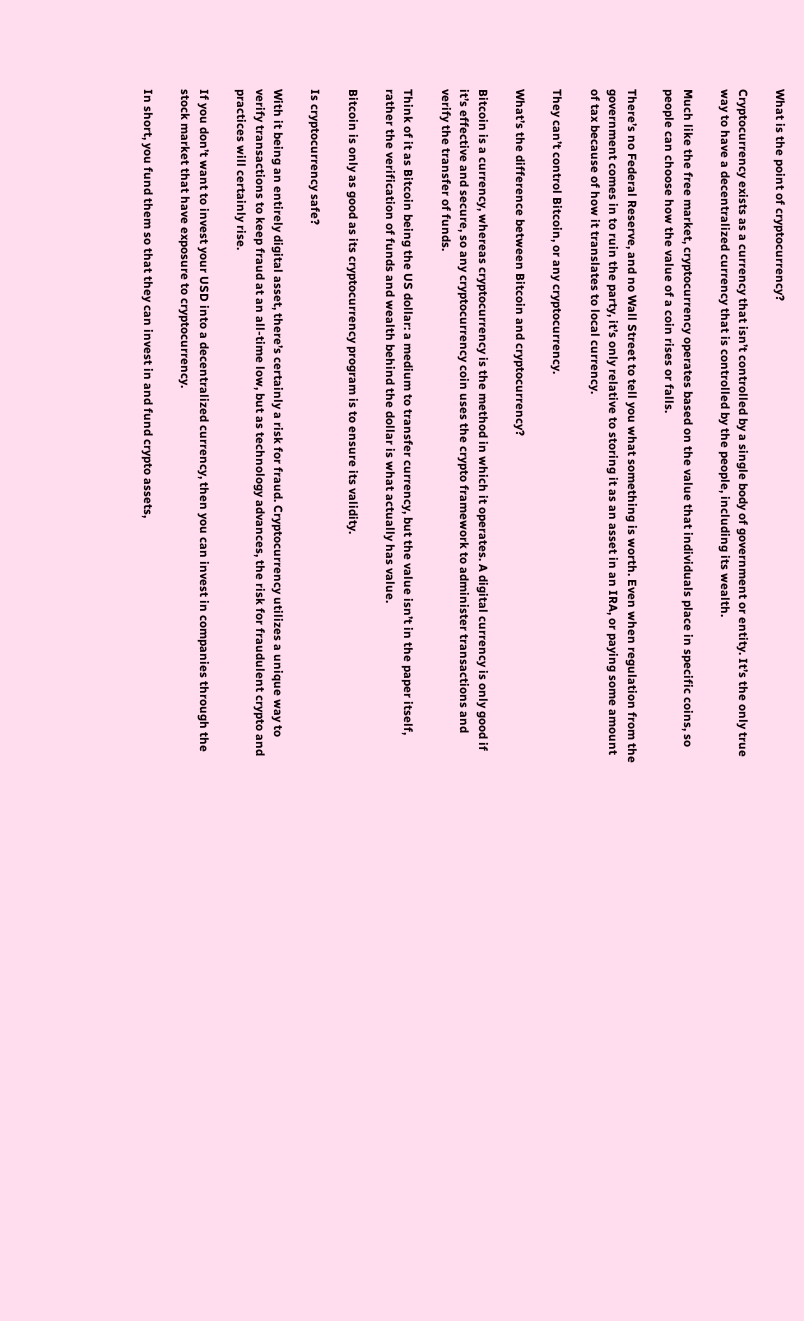What is the point of cryptocurrency?

Cryptocurrency exists as a currency that isn’t controlled by a single body of government or entity. It’s the only true way to have a decentralized currency that is controlled by the people, including its wealth.

Much like the free market, cryptocurrency operates based on the value that individuals place in specific coins, so people can choose how the value of a coin rises or falls.

There’s no Federal Reserve, and no Wall Street to tell you what something is worth. Even when regulation from the government comes in to ruin the party, it’s only relative to storing it as an asset in an IRA, or paying some amount of tax because of how it translates to local currency.

They can’t control Bitcoin, or any cryptocurrency.

What’s the difference between Bitcoin and cryptocurrency?

Bitcoin is a currency, whereas cryptocurrency is the method in which it operates. A digital currency is only good if it’s effective and secure, so any cryptocurrency coin uses the crypto framework to administer transactions and verify the transfer of funds.

Think of it as Bitcoin being the US dollar: a medium to transfer currency, but the value isn’t in the paper itself, rather the verification of funds and wealth behind the dollar is what actually has value.

Bitcoin is only as good as its cryptocurrency program is to ensure its validity.

Is cryptocurrency safe?

With it being an entirely digital asset, there’s certainly a risk for fraud. Cryptocurrency utilizes a unique way to verify transactions to keep fraud at an all-time low, but as technology advances, the risk for fraudulent crypto and practices will certainly rise.

If you don’t want to invest your USD into a decentralized currency, then you can invest in companies through the stock market that have exposure to cryptocurrency.

In short, you fund them so that they can invest in and fund crypto assets,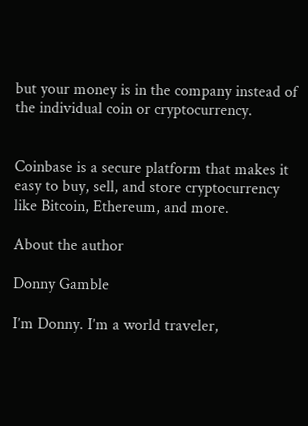but your money is in the company instead of the individual coin or cryptocurrency.


Coinbase is a secure platform that makes it easy to buy, sell, and store cryptocurrency like Bitcoin, Ethereum, and more.

About the author

Donny Gamble

I’m Donny. I’m a world traveler,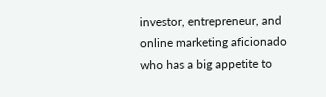investor, entrepreneur, and online marketing aficionado who has a big appetite to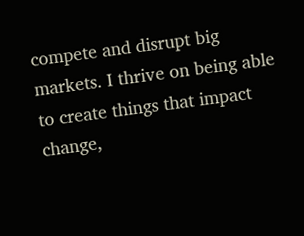compete and disrupt big markets. I thrive on being able to create things that impact change,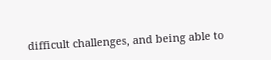difficult challenges, and being able to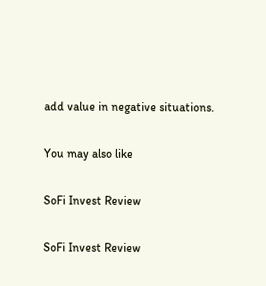add value in negative situations.

You may also like

SoFi Invest Review

SoFi Invest Review